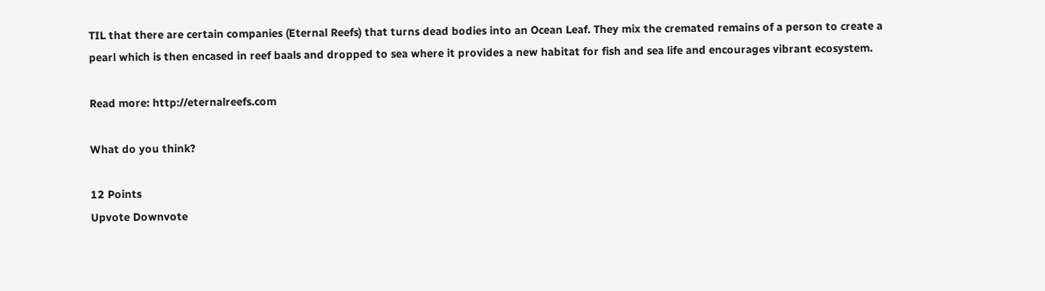TIL that there are certain companies (Eternal Reefs) that turns dead bodies into an Ocean Leaf. They mix the cremated remains of a person to create a pearl which is then encased in reef baals and dropped to sea where it provides a new habitat for fish and sea life and encourages vibrant ecosystem.

Read more: http://eternalreefs.com

What do you think?

12 Points
Upvote Downvote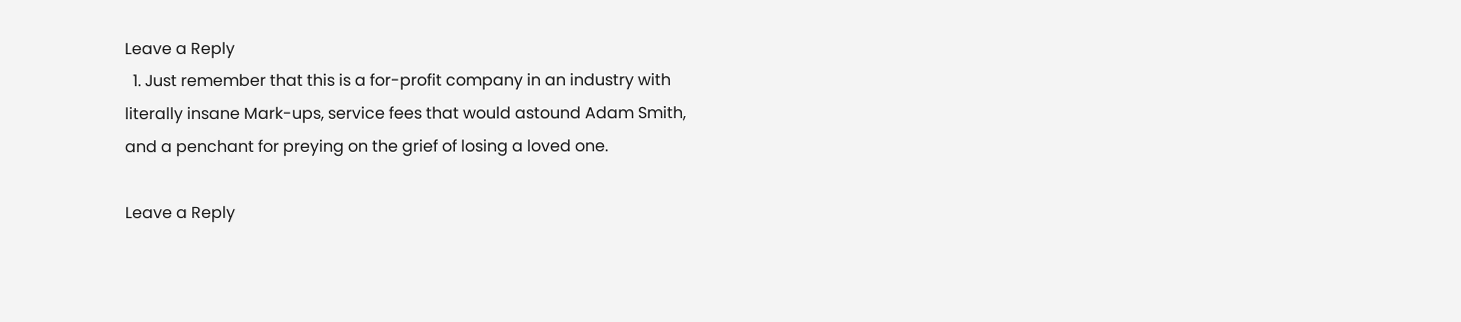Leave a Reply
  1. Just remember that this is a for-profit company in an industry with literally insane Mark-ups, service fees that would astound Adam Smith, and a penchant for preying on the grief of losing a loved one.

Leave a Reply